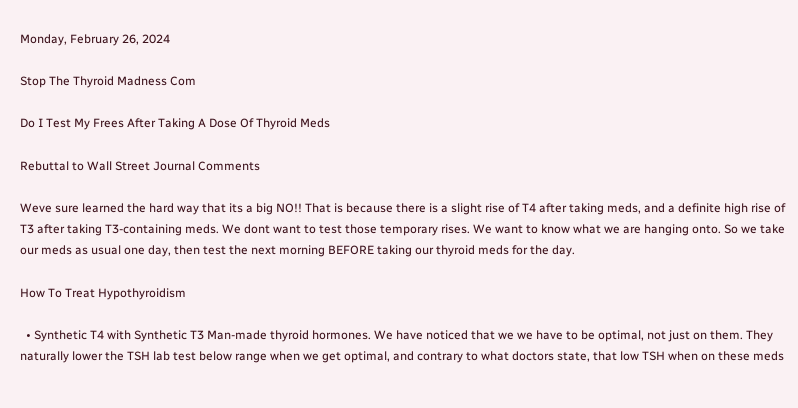Monday, February 26, 2024

Stop The Thyroid Madness Com

Do I Test My Frees After Taking A Dose Of Thyroid Meds

Rebuttal to Wall Street Journal Comments

Weve sure learned the hard way that its a big NO!! That is because there is a slight rise of T4 after taking meds, and a definite high rise of T3 after taking T3-containing meds. We dont want to test those temporary rises. We want to know what we are hanging onto. So we take our meds as usual one day, then test the next morning BEFORE taking our thyroid meds for the day.

How To Treat Hypothyroidism

  • Synthetic T4 with Synthetic T3 Man-made thyroid hormones. We have noticed that we we have to be optimal, not just on them. They naturally lower the TSH lab test below range when we get optimal, and contrary to what doctors state, that low TSH when on these meds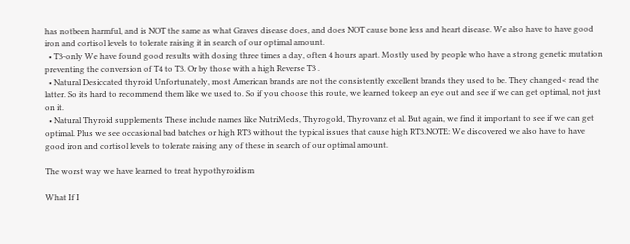has notbeen harmful, and is NOT the same as what Graves disease does, and does NOT cause bone less and heart disease. We also have to have good iron and cortisol levels to tolerate raising it in search of our optimal amount.
  • T3-only We have found good results with dosing three times a day, often 4 hours apart. Mostly used by people who have a strong genetic mutation preventing the conversion of T4 to T3. Or by those with a high Reverse T3 .
  • Natural Desiccated thyroid Unfortunately, most American brands are not the consistently excellent brands they used to be. They changed< read the latter. So its hard to recommend them like we used to. So if you choose this route, we learned tokeep an eye out and see if we can get optimal, not just on it.
  • Natural Thyroid supplements These include names like NutriMeds, Thyrogold, Thyrovanz et al. But again, we find it important to see if we can get optimal. Plus we see occasional bad batches or high RT3 without the typical issues that cause high RT3.NOTE: We discovered we also have to have good iron and cortisol levels to tolerate raising any of these in search of our optimal amount.

The worst way we have learned to treat hypothyroidism

What If I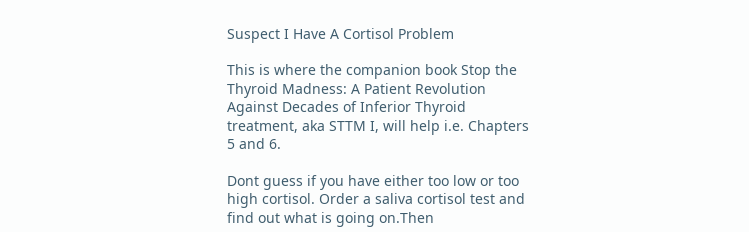Suspect I Have A Cortisol Problem

This is where the companion book Stop the Thyroid Madness: A Patient Revolution Against Decades of Inferior Thyroid treatment, aka STTM I, will help i.e. Chapters 5 and 6.

Dont guess if you have either too low or too high cortisol. Order a saliva cortisol test and find out what is going on.Then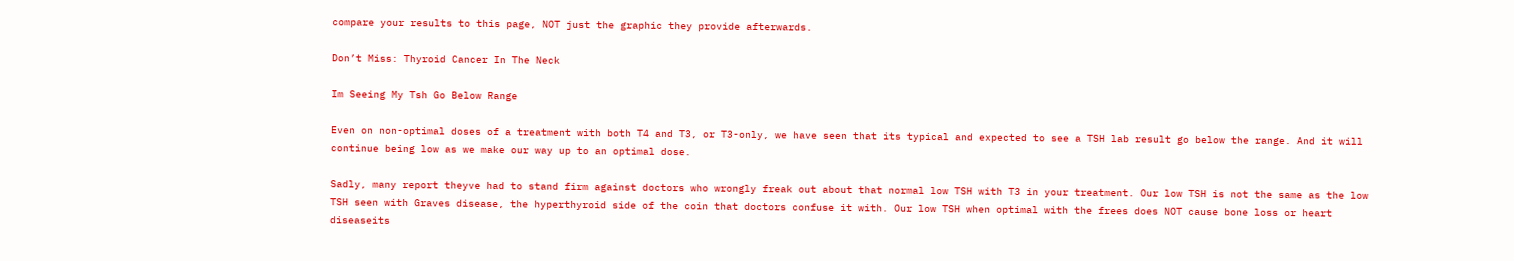compare your results to this page, NOT just the graphic they provide afterwards.

Don’t Miss: Thyroid Cancer In The Neck

Im Seeing My Tsh Go Below Range

Even on non-optimal doses of a treatment with both T4 and T3, or T3-only, we have seen that its typical and expected to see a TSH lab result go below the range. And it will continue being low as we make our way up to an optimal dose.

Sadly, many report theyve had to stand firm against doctors who wrongly freak out about that normal low TSH with T3 in your treatment. Our low TSH is not the same as the low TSH seen with Graves disease, the hyperthyroid side of the coin that doctors confuse it with. Our low TSH when optimal with the frees does NOT cause bone loss or heart diseaseits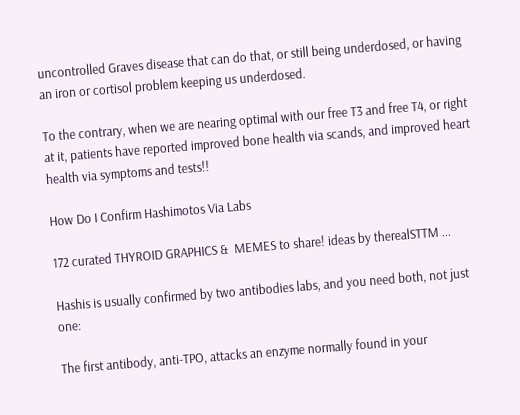uncontrolled Graves disease that can do that, or still being underdosed, or having an iron or cortisol problem keeping us underdosed.

To the contrary, when we are nearing optimal with our free T3 and free T4, or right at it, patients have reported improved bone health via scands, and improved heart health via symptoms and tests!!

How Do I Confirm Hashimotos Via Labs

172 curated THYROID GRAPHICS &  MEMES to share! ideas by therealSTTM ...

Hashis is usually confirmed by two antibodies labs, and you need both, not just one:

The first antibody, anti-TPO, attacks an enzyme normally found in your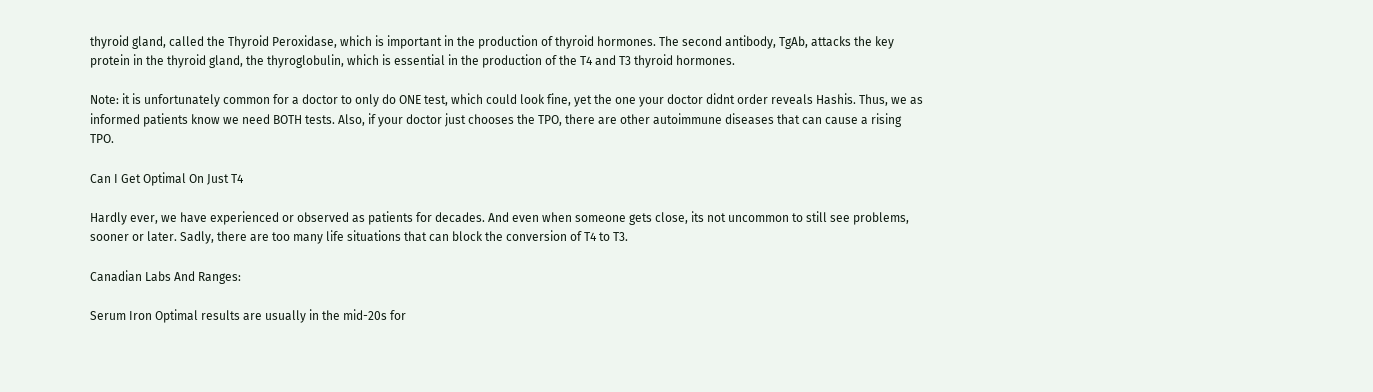thyroid gland, called the Thyroid Peroxidase, which is important in the production of thyroid hormones. The second antibody, TgAb, attacks the key protein in the thyroid gland, the thyroglobulin, which is essential in the production of the T4 and T3 thyroid hormones.

Note: it is unfortunately common for a doctor to only do ONE test, which could look fine, yet the one your doctor didnt order reveals Hashis. Thus, we as informed patients know we need BOTH tests. Also, if your doctor just chooses the TPO, there are other autoimmune diseases that can cause a rising TPO.

Can I Get Optimal On Just T4

Hardly ever, we have experienced or observed as patients for decades. And even when someone gets close, its not uncommon to still see problems, sooner or later. Sadly, there are too many life situations that can block the conversion of T4 to T3.

Canadian Labs And Ranges:

Serum Iron Optimal results are usually in the mid-20s for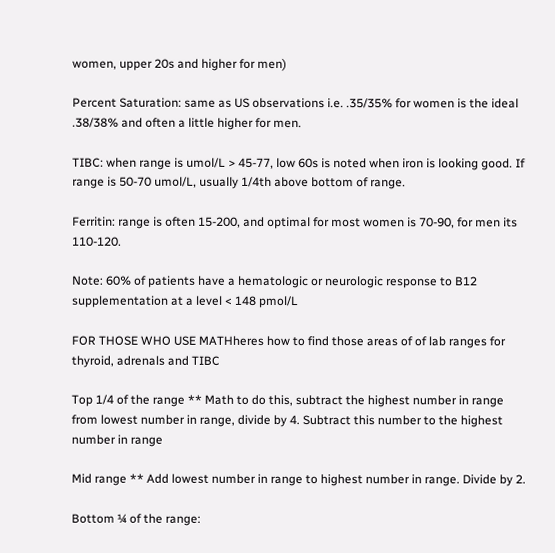women, upper 20s and higher for men)

Percent Saturation: same as US observations i.e. .35/35% for women is the ideal .38/38% and often a little higher for men.

TIBC: when range is umol/L > 45-77, low 60s is noted when iron is looking good. If range is 50-70 umol/L, usually 1/4th above bottom of range.

Ferritin: range is often 15-200, and optimal for most women is 70-90, for men its 110-120.

Note: 60% of patients have a hematologic or neurologic response to B12 supplementation at a level < 148 pmol/L

FOR THOSE WHO USE MATHheres how to find those areas of of lab ranges for thyroid, adrenals and TIBC

Top 1/4 of the range ** Math to do this, subtract the highest number in range from lowest number in range, divide by 4. Subtract this number to the highest number in range

Mid range ** Add lowest number in range to highest number in range. Divide by 2.

Bottom ¼ of the range: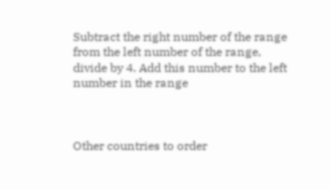Subtract the right number of the range from the left number of the range, divide by 4. Add this number to the left number in the range



Other countries to order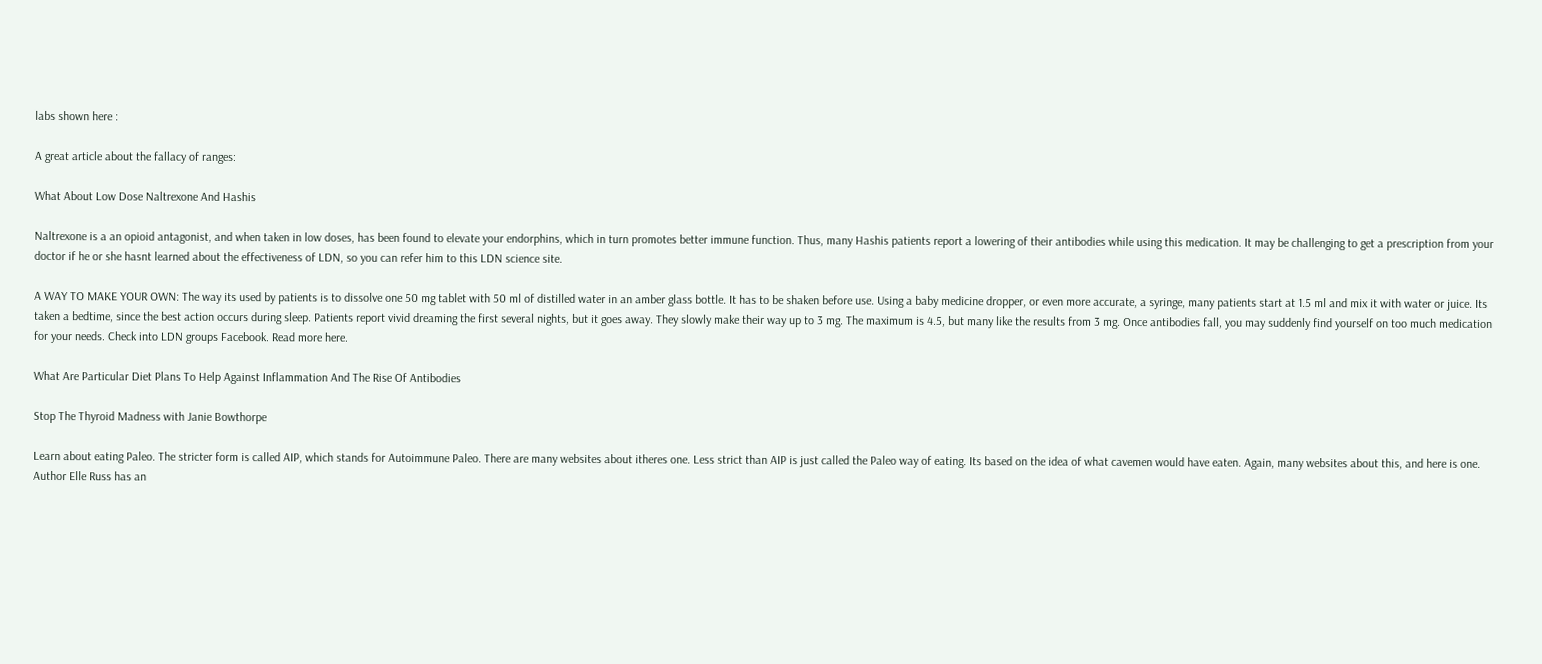labs shown here :

A great article about the fallacy of ranges:

What About Low Dose Naltrexone And Hashis

Naltrexone is a an opioid antagonist, and when taken in low doses, has been found to elevate your endorphins, which in turn promotes better immune function. Thus, many Hashis patients report a lowering of their antibodies while using this medication. It may be challenging to get a prescription from your doctor if he or she hasnt learned about the effectiveness of LDN, so you can refer him to this LDN science site.

A WAY TO MAKE YOUR OWN: The way its used by patients is to dissolve one 50 mg tablet with 50 ml of distilled water in an amber glass bottle. It has to be shaken before use. Using a baby medicine dropper, or even more accurate, a syringe, many patients start at 1.5 ml and mix it with water or juice. Its taken a bedtime, since the best action occurs during sleep. Patients report vivid dreaming the first several nights, but it goes away. They slowly make their way up to 3 mg. The maximum is 4.5, but many like the results from 3 mg. Once antibodies fall, you may suddenly find yourself on too much medication for your needs. Check into LDN groups Facebook. Read more here.

What Are Particular Diet Plans To Help Against Inflammation And The Rise Of Antibodies

Stop The Thyroid Madness with Janie Bowthorpe

Learn about eating Paleo. The stricter form is called AIP, which stands for Autoimmune Paleo. There are many websites about itheres one. Less strict than AIP is just called the Paleo way of eating. Its based on the idea of what cavemen would have eaten. Again, many websites about this, and here is one. Author Elle Russ has an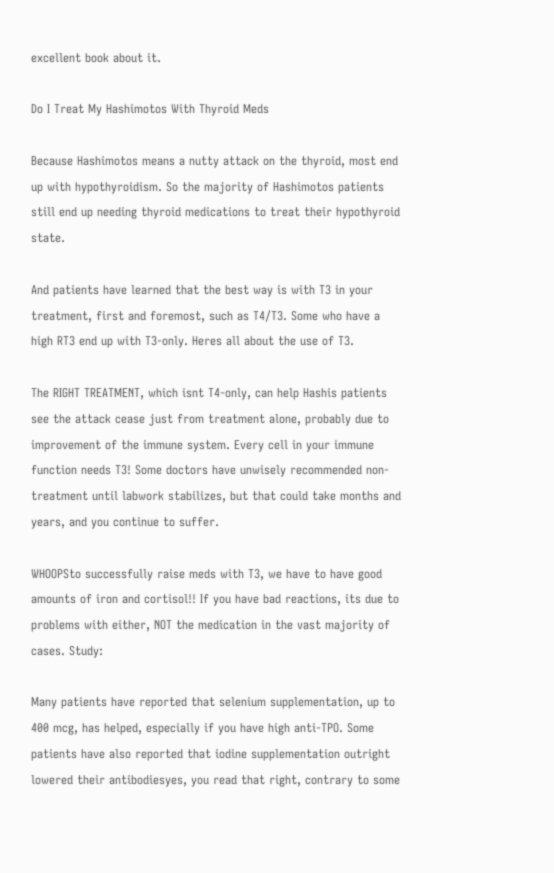excellent book about it.

Do I Treat My Hashimotos With Thyroid Meds

Because Hashimotos means a nutty attack on the thyroid, most end up with hypothyroidism. So the majority of Hashimotos patients still end up needing thyroid medications to treat their hypothyroid state.

And patients have learned that the best way is with T3 in your treatment, first and foremost, such as T4/T3. Some who have a high RT3 end up with T3-only. Heres all about the use of T3.

The RIGHT TREATMENT, which isnt T4-only, can help Hashis patients see the attack cease just from treatment alone, probably due to improvement of the immune system. Every cell in your immune function needs T3! Some doctors have unwisely recommended non-treatment until labwork stabilizes, but that could take months and years, and you continue to suffer.

WHOOPSto successfully raise meds with T3, we have to have good amounts of iron and cortisol!! If you have bad reactions, its due to problems with either, NOT the medication in the vast majority of cases. Study:

Many patients have reported that selenium supplementation, up to 400 mcg, has helped, especially if you have high anti-TPO. Some patients have also reported that iodine supplementation outright lowered their antibodiesyes, you read that right, contrary to some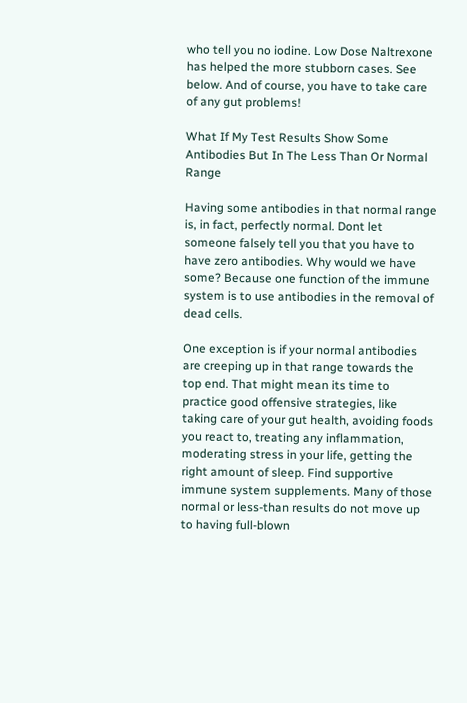who tell you no iodine. Low Dose Naltrexone has helped the more stubborn cases. See below. And of course, you have to take care of any gut problems!

What If My Test Results Show Some Antibodies But In The Less Than Or Normal Range

Having some antibodies in that normal range is, in fact, perfectly normal. Dont let someone falsely tell you that you have to have zero antibodies. Why would we have some? Because one function of the immune system is to use antibodies in the removal of dead cells.

One exception is if your normal antibodies are creeping up in that range towards the top end. That might mean its time to practice good offensive strategies, like taking care of your gut health, avoiding foods you react to, treating any inflammation, moderating stress in your life, getting the right amount of sleep. Find supportive immune system supplements. Many of those normal or less-than results do not move up to having full-blown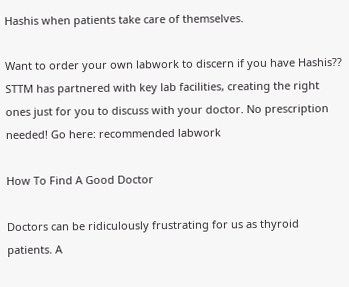Hashis when patients take care of themselves.

Want to order your own labwork to discern if you have Hashis?? STTM has partnered with key lab facilities, creating the right ones just for you to discuss with your doctor. No prescription needed! Go here: recommended labwork

How To Find A Good Doctor

Doctors can be ridiculously frustrating for us as thyroid patients. A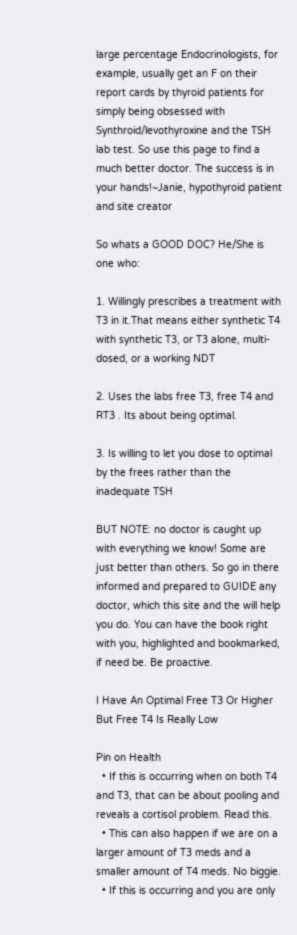large percentage Endocrinologists, for example, usually get an F on their report cards by thyroid patients for simply being obsessed with Synthroid/levothyroxine and the TSH lab test. So use this page to find a much better doctor. The success is in your hands!~Janie, hypothyroid patient and site creator

So whats a GOOD DOC? He/She is one who:

1. Willingly prescribes a treatment with T3 in it.That means either synthetic T4 with synthetic T3, or T3 alone, multi-dosed, or a working NDT

2. Uses the labs free T3, free T4 and RT3 . Its about being optimal.

3. Is willing to let you dose to optimal by the frees rather than the inadequate TSH

BUT NOTE: no doctor is caught up with everything we know! Some are just better than others. So go in there informed and prepared to GUIDE any doctor, which this site and the will help you do. You can have the book right with you, highlighted and bookmarked, if need be. Be proactive.

I Have An Optimal Free T3 Or Higher But Free T4 Is Really Low

Pin on Health
  • If this is occurring when on both T4 and T3, that can be about pooling and reveals a cortisol problem. Read this.
  • This can also happen if we are on a larger amount of T3 meds and a smaller amount of T4 meds. No biggie.
  • If this is occurring and you are only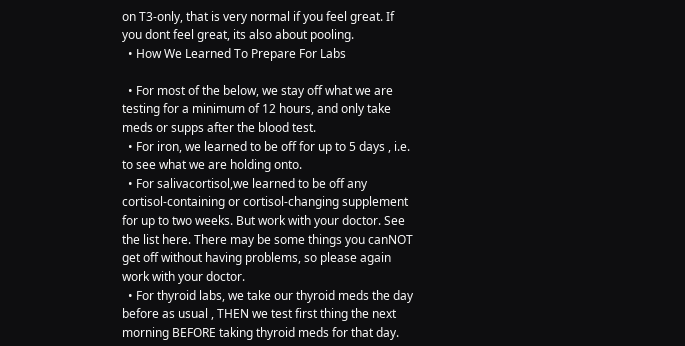on T3-only, that is very normal if you feel great. If you dont feel great, its also about pooling.
  • How We Learned To Prepare For Labs

  • For most of the below, we stay off what we are testing for a minimum of 12 hours, and only take meds or supps after the blood test.
  • For iron, we learned to be off for up to 5 days , i.e. to see what we are holding onto.
  • For salivacortisol,we learned to be off any cortisol-containing or cortisol-changing supplement for up to two weeks. But work with your doctor. See the list here. There may be some things you canNOT get off without having problems, so please again work with your doctor.
  • For thyroid labs, we take our thyroid meds the day before as usual , THEN we test first thing the next morning BEFORE taking thyroid meds for that day.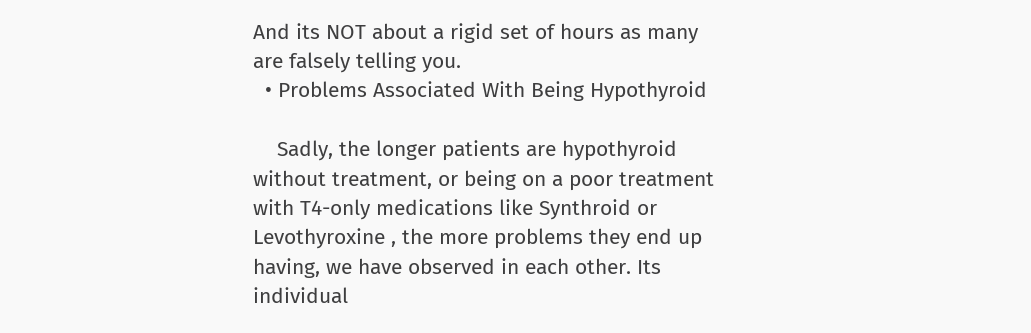And its NOT about a rigid set of hours as many are falsely telling you.
  • Problems Associated With Being Hypothyroid

    Sadly, the longer patients are hypothyroid without treatment, or being on a poor treatment with T4-only medications like Synthroid or Levothyroxine , the more problems they end up having, we have observed in each other. Its individual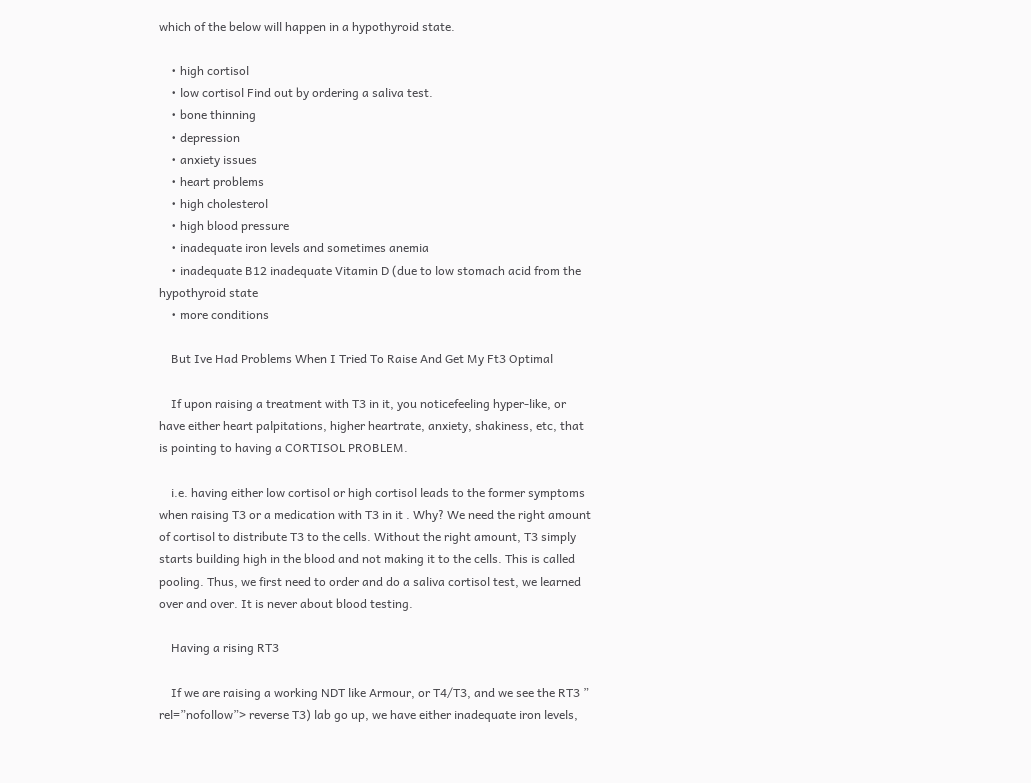which of the below will happen in a hypothyroid state.

    • high cortisol
    • low cortisol Find out by ordering a saliva test.
    • bone thinning
    • depression
    • anxiety issues
    • heart problems
    • high cholesterol
    • high blood pressure
    • inadequate iron levels and sometimes anemia
    • inadequate B12 inadequate Vitamin D (due to low stomach acid from the hypothyroid state
    • more conditions

    But Ive Had Problems When I Tried To Raise And Get My Ft3 Optimal

    If upon raising a treatment with T3 in it, you noticefeeling hyper-like, or have either heart palpitations, higher heartrate, anxiety, shakiness, etc, that is pointing to having a CORTISOL PROBLEM.

    i.e. having either low cortisol or high cortisol leads to the former symptoms when raising T3 or a medication with T3 in it . Why? We need the right amount of cortisol to distribute T3 to the cells. Without the right amount, T3 simply starts building high in the blood and not making it to the cells. This is called pooling. Thus, we first need to order and do a saliva cortisol test, we learned over and over. It is never about blood testing.

    Having a rising RT3

    If we are raising a working NDT like Armour, or T4/T3, and we see the RT3 ” rel=”nofollow”> reverse T3) lab go up, we have either inadequate iron levels,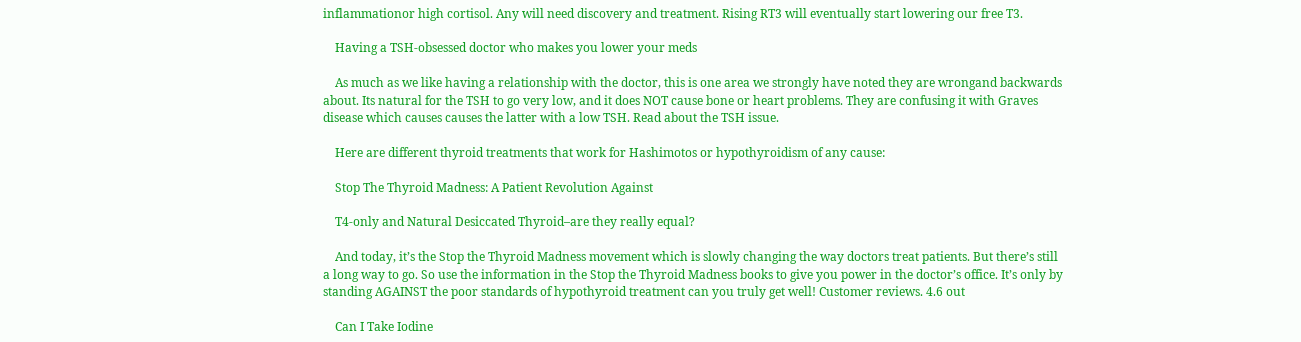inflammationor high cortisol. Any will need discovery and treatment. Rising RT3 will eventually start lowering our free T3.

    Having a TSH-obsessed doctor who makes you lower your meds

    As much as we like having a relationship with the doctor, this is one area we strongly have noted they are wrongand backwards about. Its natural for the TSH to go very low, and it does NOT cause bone or heart problems. They are confusing it with Graves disease which causes causes the latter with a low TSH. Read about the TSH issue.

    Here are different thyroid treatments that work for Hashimotos or hypothyroidism of any cause:

    Stop The Thyroid Madness: A Patient Revolution Against

    T4-only and Natural Desiccated Thyroid–are they really equal?

    And today, it’s the Stop the Thyroid Madness movement which is slowly changing the way doctors treat patients. But there’s still a long way to go. So use the information in the Stop the Thyroid Madness books to give you power in the doctor’s office. It’s only by standing AGAINST the poor standards of hypothyroid treatment can you truly get well! Customer reviews. 4.6 out

    Can I Take Iodine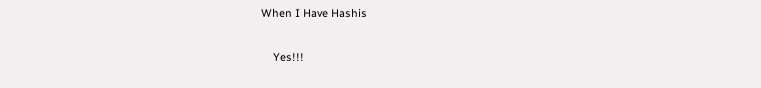When I Have Hashis

    Yes!!!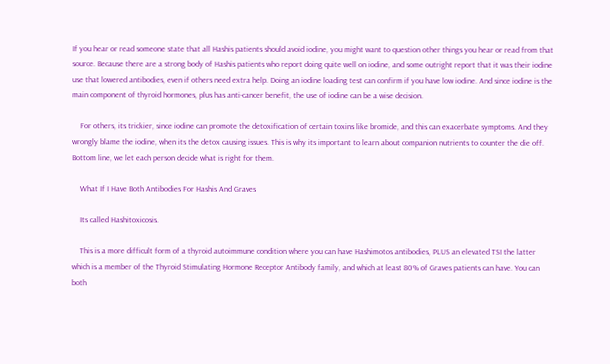If you hear or read someone state that all Hashis patients should avoid iodine, you might want to question other things you hear or read from that source. Because there are a strong body of Hashis patients who report doing quite well on iodine, and some outright report that it was their iodine use that lowered antibodies, even if others need extra help. Doing an iodine loading test can confirm if you have low iodine. And since iodine is the main component of thyroid hormones, plus has anti-cancer benefit, the use of iodine can be a wise decision.

    For others, its trickier, since iodine can promote the detoxification of certain toxins like bromide, and this can exacerbate symptoms. And they wrongly blame the iodine, when its the detox causing issues. This is why its important to learn about companion nutrients to counter the die off. Bottom line, we let each person decide what is right for them.

    What If I Have Both Antibodies For Hashis And Graves

    Its called Hashitoxicosis.

    This is a more difficult form of a thyroid autoimmune condition where you can have Hashimotos antibodies, PLUS an elevated TSI the latter which is a member of the Thyroid Stimulating Hormone Receptor Antibody family, and which at least 80% of Graves patients can have. You can both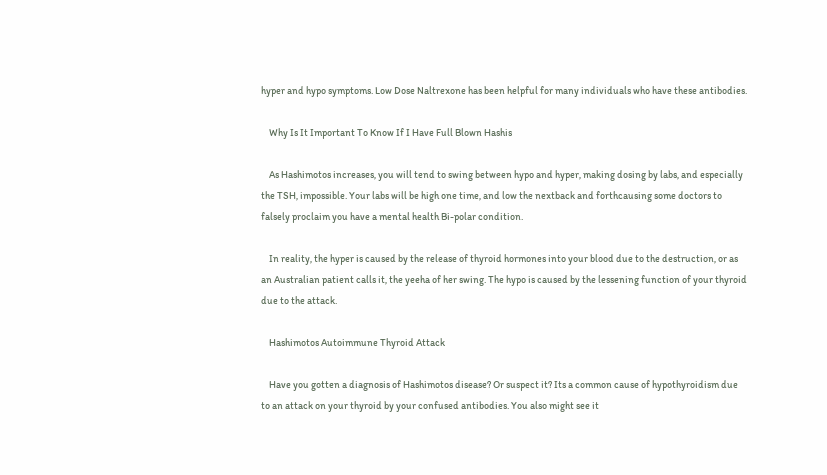hyper and hypo symptoms. Low Dose Naltrexone has been helpful for many individuals who have these antibodies.

    Why Is It Important To Know If I Have Full Blown Hashis

    As Hashimotos increases, you will tend to swing between hypo and hyper, making dosing by labs, and especially the TSH, impossible. Your labs will be high one time, and low the nextback and forthcausing some doctors to falsely proclaim you have a mental health Bi-polar condition.

    In reality, the hyper is caused by the release of thyroid hormones into your blood due to the destruction, or as an Australian patient calls it, the yeeha of her swing. The hypo is caused by the lessening function of your thyroid due to the attack.

    Hashimotos Autoimmune Thyroid Attack

    Have you gotten a diagnosis of Hashimotos disease? Or suspect it? Its a common cause of hypothyroidism due to an attack on your thyroid by your confused antibodies. You also might see it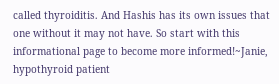called thyroiditis. And Hashis has its own issues that one without it may not have. So start with this informational page to become more informed!~Janie, hypothyroid patient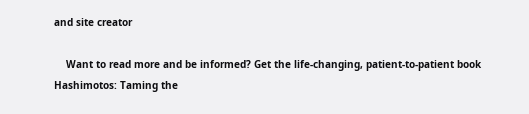and site creator

    Want to read more and be informed? Get the life-changing, patient-to-patient book Hashimotos: Taming the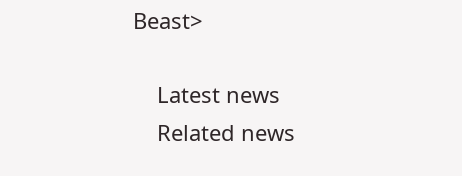Beast>

    Latest news
    Related news